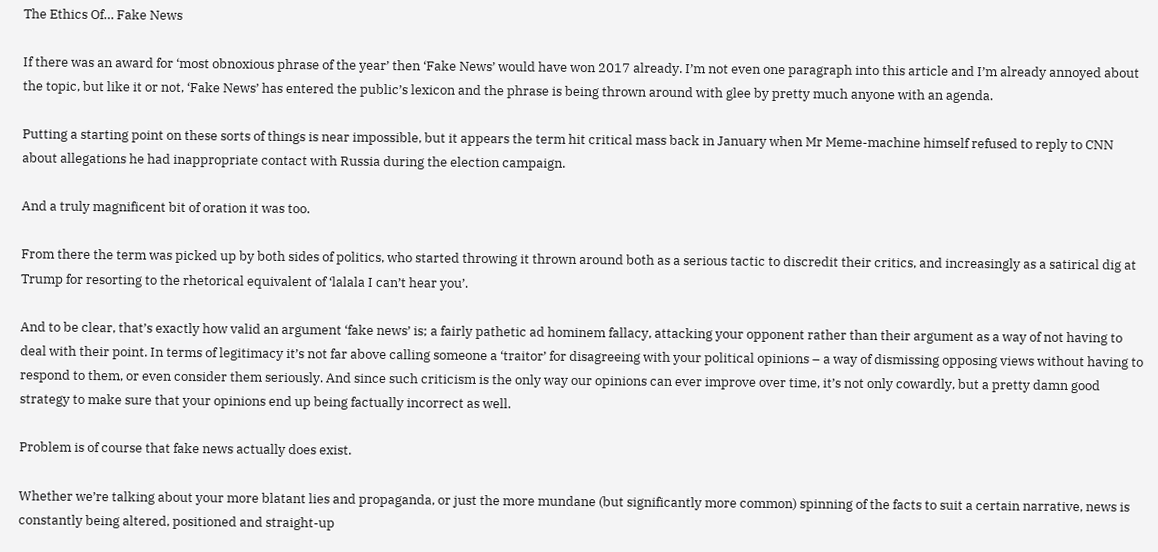The Ethics Of… Fake News

If there was an award for ‘most obnoxious phrase of the year’ then ‘Fake News’ would have won 2017 already. I’m not even one paragraph into this article and I’m already annoyed about the topic, but like it or not, ‘Fake News’ has entered the public’s lexicon and the phrase is being thrown around with glee by pretty much anyone with an agenda.

Putting a starting point on these sorts of things is near impossible, but it appears the term hit critical mass back in January when Mr Meme-machine himself refused to reply to CNN about allegations he had inappropriate contact with Russia during the election campaign.

And a truly magnificent bit of oration it was too.

From there the term was picked up by both sides of politics, who started throwing it thrown around both as a serious tactic to discredit their critics, and increasingly as a satirical dig at Trump for resorting to the rhetorical equivalent of ‘lalala I can’t hear you’.

And to be clear, that’s exactly how valid an argument ‘fake news’ is; a fairly pathetic ad hominem fallacy, attacking your opponent rather than their argument as a way of not having to deal with their point. In terms of legitimacy it’s not far above calling someone a ‘traitor’ for disagreeing with your political opinions – a way of dismissing opposing views without having to respond to them, or even consider them seriously. And since such criticism is the only way our opinions can ever improve over time, it’s not only cowardly, but a pretty damn good strategy to make sure that your opinions end up being factually incorrect as well.

Problem is of course that fake news actually does exist.

Whether we’re talking about your more blatant lies and propaganda, or just the more mundane (but significantly more common) spinning of the facts to suit a certain narrative, news is constantly being altered, positioned and straight-up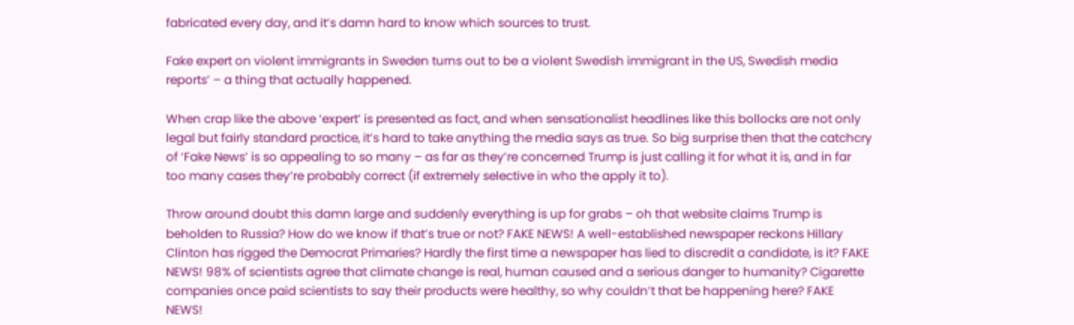fabricated every day, and it’s damn hard to know which sources to trust.

Fake expert on violent immigrants in Sweden turns out to be a violent Swedish immigrant in the US, Swedish media reports’ – a thing that actually happened.

When crap like the above ‘expert’ is presented as fact, and when sensationalist headlines like this bollocks are not only legal but fairly standard practice, it’s hard to take anything the media says as true. So big surprise then that the catchcry of ‘Fake News’ is so appealing to so many – as far as they’re concerned Trump is just calling it for what it is, and in far too many cases they’re probably correct (if extremely selective in who the apply it to).

Throw around doubt this damn large and suddenly everything is up for grabs – oh that website claims Trump is beholden to Russia? How do we know if that’s true or not? FAKE NEWS! A well-established newspaper reckons Hillary Clinton has rigged the Democrat Primaries? Hardly the first time a newspaper has lied to discredit a candidate, is it? FAKE NEWS! 98% of scientists agree that climate change is real, human caused and a serious danger to humanity? Cigarette companies once paid scientists to say their products were healthy, so why couldn’t that be happening here? FAKE NEWS!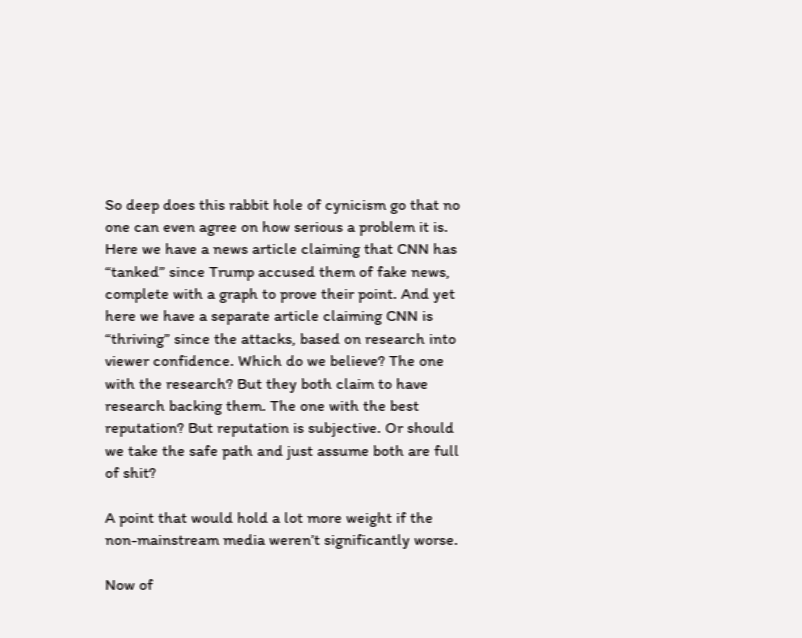So deep does this rabbit hole of cynicism go that no one can even agree on how serious a problem it is. Here we have a news article claiming that CNN has “tanked” since Trump accused them of fake news, complete with a graph to prove their point. And yet here we have a separate article claiming CNN is “thriving” since the attacks, based on research into viewer confidence. Which do we believe? The one with the research? But they both claim to have research backing them. The one with the best reputation? But reputation is subjective. Or should we take the safe path and just assume both are full of shit?

A point that would hold a lot more weight if the non-mainstream media weren’t significantly worse.

Now of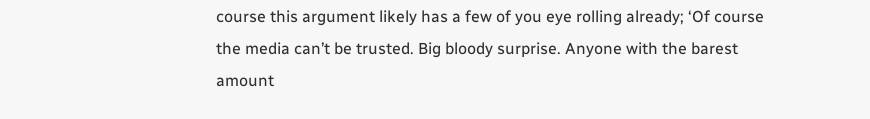course this argument likely has a few of you eye rolling already; ‘Of course the media can’t be trusted. Big bloody surprise. Anyone with the barest amount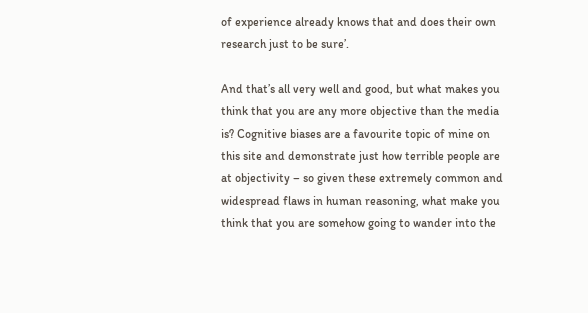of experience already knows that and does their own research just to be sure’.

And that’s all very well and good, but what makes you think that you are any more objective than the media is? Cognitive biases are a favourite topic of mine on this site and demonstrate just how terrible people are at objectivity – so given these extremely common and widespread flaws in human reasoning, what make you think that you are somehow going to wander into the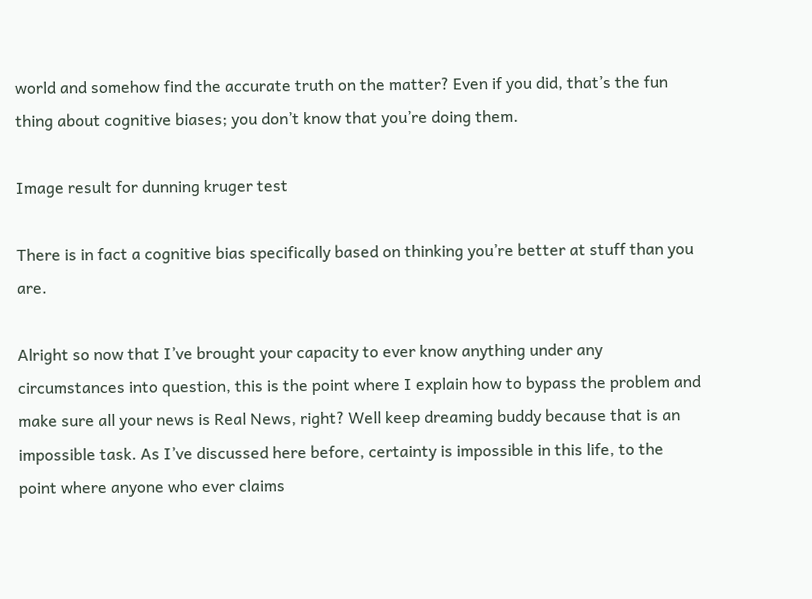world and somehow find the accurate truth on the matter? Even if you did, that’s the fun thing about cognitive biases; you don’t know that you’re doing them.

Image result for dunning kruger test

There is in fact a cognitive bias specifically based on thinking you’re better at stuff than you are.

Alright so now that I’ve brought your capacity to ever know anything under any circumstances into question, this is the point where I explain how to bypass the problem and make sure all your news is Real News, right? Well keep dreaming buddy because that is an impossible task. As I’ve discussed here before, certainty is impossible in this life, to the point where anyone who ever claims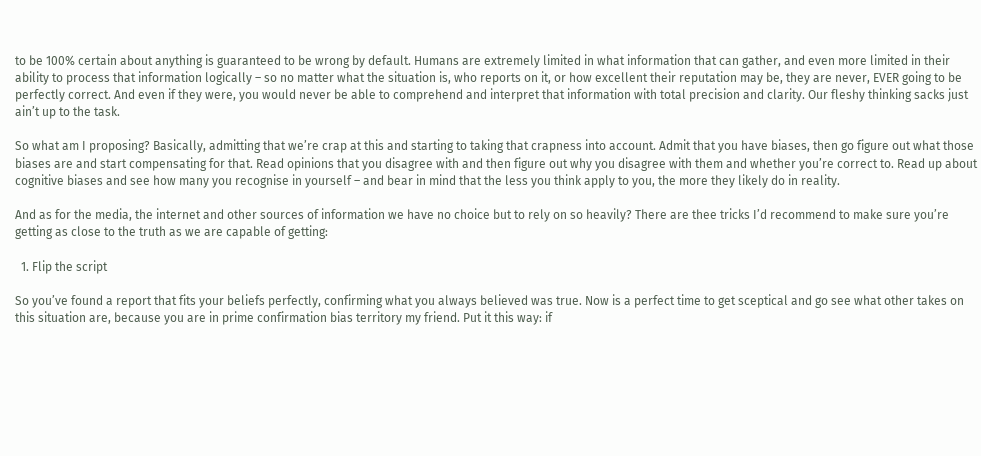to be 100% certain about anything is guaranteed to be wrong by default. Humans are extremely limited in what information that can gather, and even more limited in their ability to process that information logically – so no matter what the situation is, who reports on it, or how excellent their reputation may be, they are never, EVER going to be perfectly correct. And even if they were, you would never be able to comprehend and interpret that information with total precision and clarity. Our fleshy thinking sacks just ain’t up to the task.

So what am I proposing? Basically, admitting that we’re crap at this and starting to taking that crapness into account. Admit that you have biases, then go figure out what those biases are and start compensating for that. Read opinions that you disagree with and then figure out why you disagree with them and whether you’re correct to. Read up about cognitive biases and see how many you recognise in yourself – and bear in mind that the less you think apply to you, the more they likely do in reality.

And as for the media, the internet and other sources of information we have no choice but to rely on so heavily? There are thee tricks I’d recommend to make sure you’re getting as close to the truth as we are capable of getting:

  1. Flip the script

So you’ve found a report that fits your beliefs perfectly, confirming what you always believed was true. Now is a perfect time to get sceptical and go see what other takes on this situation are, because you are in prime confirmation bias territory my friend. Put it this way: if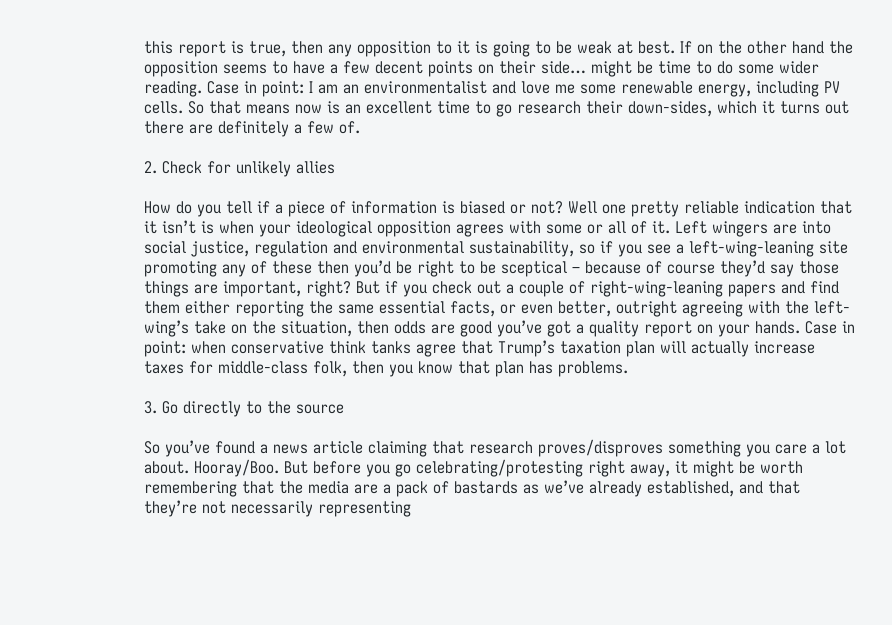this report is true, then any opposition to it is going to be weak at best. If on the other hand the opposition seems to have a few decent points on their side… might be time to do some wider reading. Case in point: I am an environmentalist and love me some renewable energy, including PV cells. So that means now is an excellent time to go research their down-sides, which it turns out there are definitely a few of.

2. Check for unlikely allies

How do you tell if a piece of information is biased or not? Well one pretty reliable indication that it isn’t is when your ideological opposition agrees with some or all of it. Left wingers are into social justice, regulation and environmental sustainability, so if you see a left-wing-leaning site promoting any of these then you’d be right to be sceptical – because of course they’d say those things are important, right? But if you check out a couple of right-wing-leaning papers and find them either reporting the same essential facts, or even better, outright agreeing with the left-wing’s take on the situation, then odds are good you’ve got a quality report on your hands. Case in point: when conservative think tanks agree that Trump’s taxation plan will actually increase taxes for middle-class folk, then you know that plan has problems.

3. Go directly to the source

So you’ve found a news article claiming that research proves/disproves something you care a lot about. Hooray/Boo. But before you go celebrating/protesting right away, it might be worth remembering that the media are a pack of bastards as we’ve already established, and that they’re not necessarily representing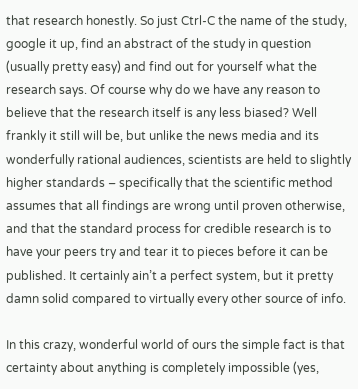that research honestly. So just Ctrl-C the name of the study, google it up, find an abstract of the study in question (usually pretty easy) and find out for yourself what the research says. Of course why do we have any reason to believe that the research itself is any less biased? Well frankly it still will be, but unlike the news media and its wonderfully rational audiences, scientists are held to slightly higher standards – specifically that the scientific method assumes that all findings are wrong until proven otherwise, and that the standard process for credible research is to have your peers try and tear it to pieces before it can be published. It certainly ain’t a perfect system, but it pretty damn solid compared to virtually every other source of info.

In this crazy, wonderful world of ours the simple fact is that certainty about anything is completely impossible (yes,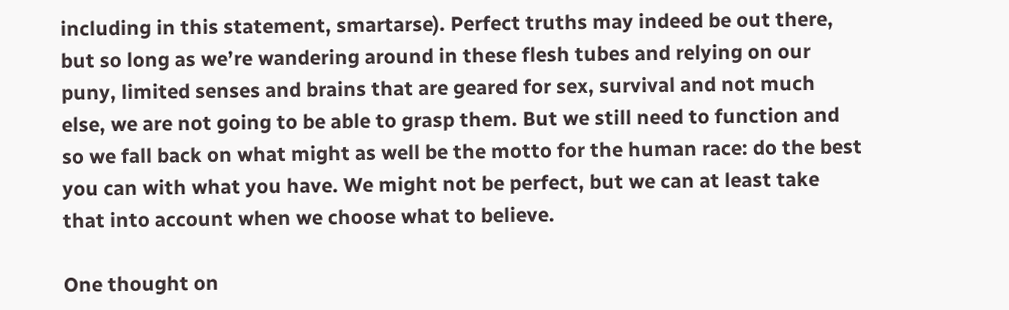including in this statement, smartarse). Perfect truths may indeed be out there, but so long as we’re wandering around in these flesh tubes and relying on our puny, limited senses and brains that are geared for sex, survival and not much else, we are not going to be able to grasp them. But we still need to function and so we fall back on what might as well be the motto for the human race: do the best you can with what you have. We might not be perfect, but we can at least take that into account when we choose what to believe.

One thought on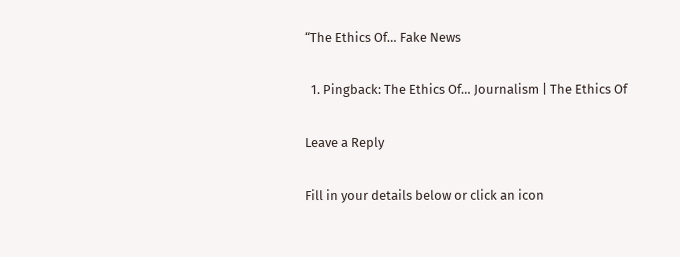“The Ethics Of… Fake News

  1. Pingback: The Ethics Of… Journalism | The Ethics Of

Leave a Reply

Fill in your details below or click an icon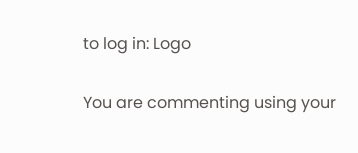to log in: Logo

You are commenting using your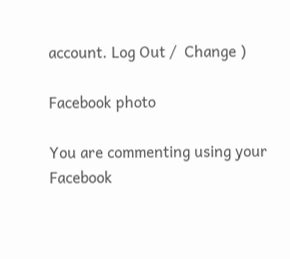account. Log Out /  Change )

Facebook photo

You are commenting using your Facebook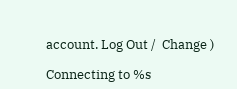account. Log Out /  Change )

Connecting to %s